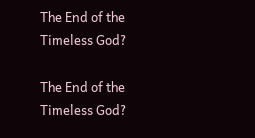The End of the Timeless God?

The End of the Timeless God?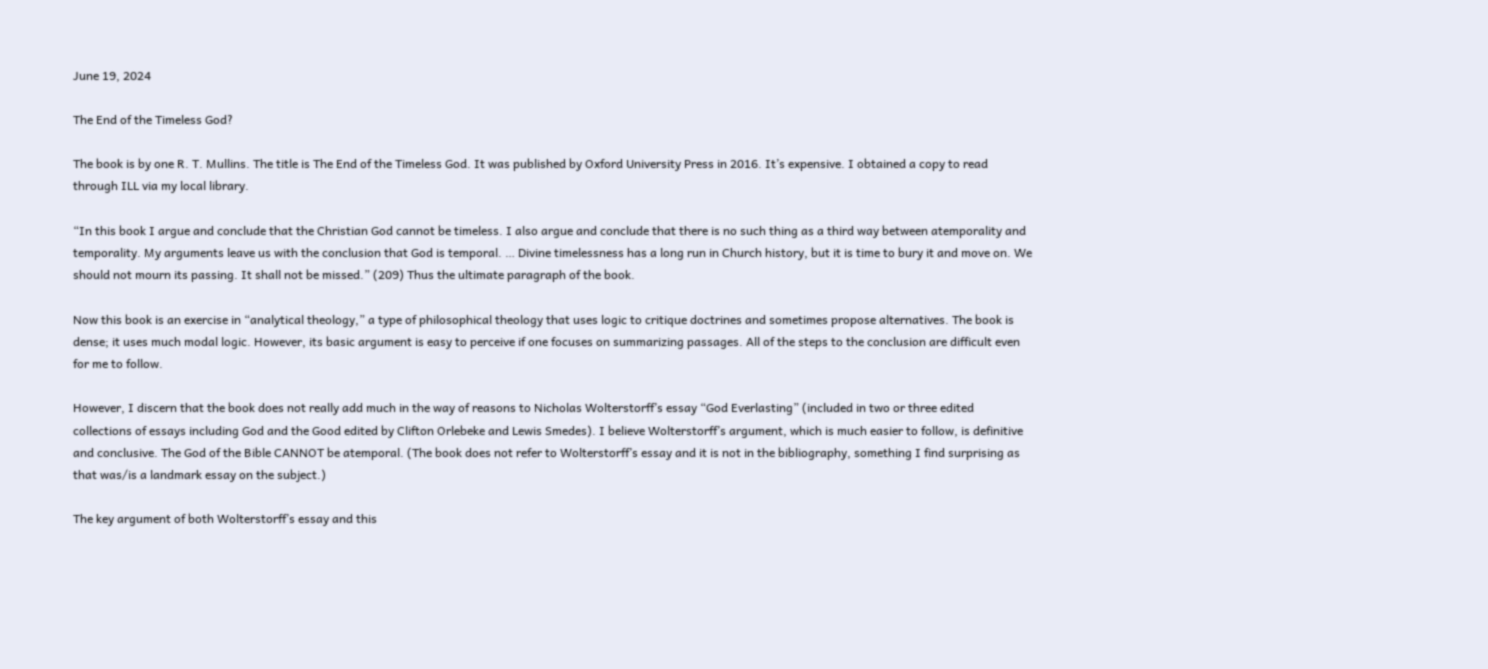June 19, 2024

The End of the Timeless God?

The book is by one R. T. Mullins. The title is The End of the Timeless God. It was published by Oxford University Press in 2016. It’s expensive. I obtained a copy to read through ILL via my local library.

“In this book I argue and conclude that the Christian God cannot be timeless. I also argue and conclude that there is no such thing as a third way between atemporality and temporality. My arguments leave us with the conclusion that God is temporal. … Divine timelessness has a long run in Church history, but it is time to bury it and move on. We should not mourn its passing. It shall not be missed.” (209) Thus the ultimate paragraph of the book.

Now this book is an exercise in “analytical theology,” a type of philosophical theology that uses logic to critique doctrines and sometimes propose alternatives. The book is dense; it uses much modal logic. However, its basic argument is easy to perceive if one focuses on summarizing passages. All of the steps to the conclusion are difficult even for me to follow.

However, I discern that the book does not really add much in the way of reasons to Nicholas Wolterstorff’s essay “God Everlasting” (included in two or three edited collections of essays including God and the Good edited by Clifton Orlebeke and Lewis Smedes). I believe Wolterstorff’s argument, which is much easier to follow, is definitive and conclusive. The God of the Bible CANNOT be atemporal. (The book does not refer to Wolterstorff’s essay and it is not in the bibliography, something I find surprising as that was/is a landmark essay on the subject.)

The key argument of both Wolterstorff’s essay and this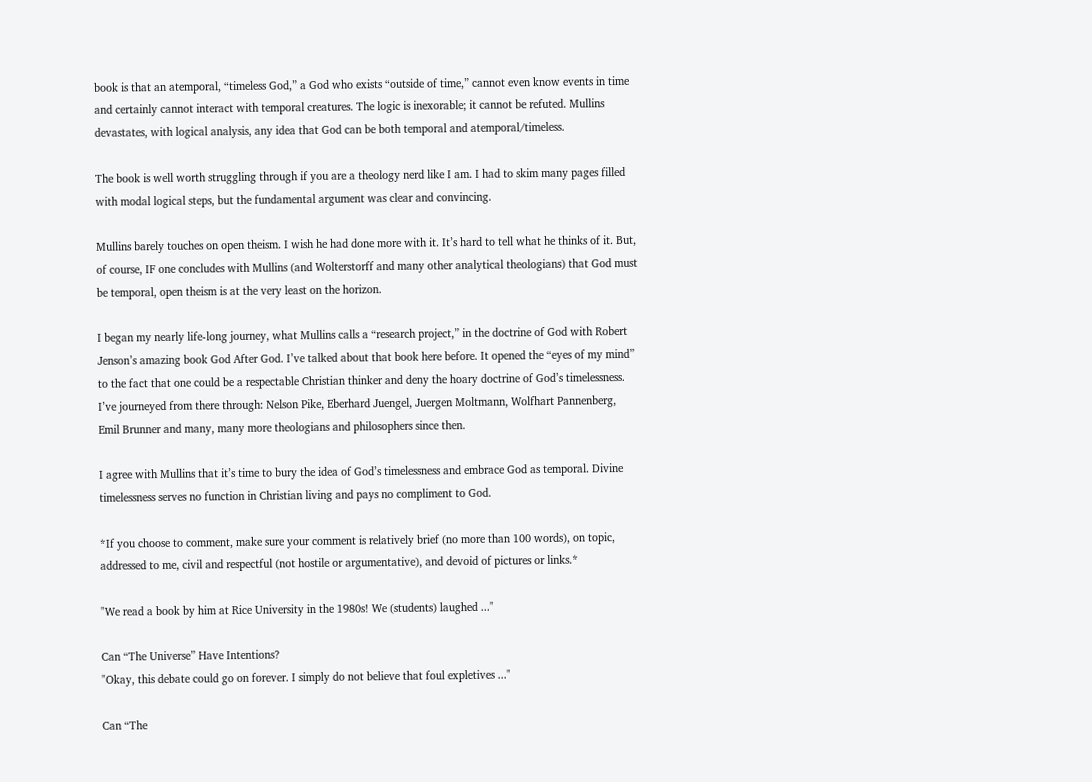book is that an atemporal, “timeless God,” a God who exists “outside of time,” cannot even know events in time and certainly cannot interact with temporal creatures. The logic is inexorable; it cannot be refuted. Mullins devastates, with logical analysis, any idea that God can be both temporal and atemporal/timeless.

The book is well worth struggling through if you are a theology nerd like I am. I had to skim many pages filled with modal logical steps, but the fundamental argument was clear and convincing.

Mullins barely touches on open theism. I wish he had done more with it. It’s hard to tell what he thinks of it. But, of course, IF one concludes with Mullins (and Wolterstorff and many other analytical theologians) that God must be temporal, open theism is at the very least on the horizon.

I began my nearly life-long journey, what Mullins calls a “research project,” in the doctrine of God with Robert Jenson’s amazing book God After God. I’ve talked about that book here before. It opened the “eyes of my mind” to the fact that one could be a respectable Christian thinker and deny the hoary doctrine of God’s timelessness. I’ve journeyed from there through: Nelson Pike, Eberhard Juengel, Juergen Moltmann, Wolfhart Pannenberg, Emil Brunner and many, many more theologians and philosophers since then.

I agree with Mullins that it’s time to bury the idea of God’s timelessness and embrace God as temporal. Divine timelessness serves no function in Christian living and pays no compliment to God.

*If you choose to comment, make sure your comment is relatively brief (no more than 100 words), on topic, addressed to me, civil and respectful (not hostile or argumentative), and devoid of pictures or links.*

"We read a book by him at Rice University in the 1980s! We (students) laughed ..."

Can “The Universe” Have Intentions?
"Okay, this debate could go on forever. I simply do not believe that foul expletives ..."

Can “The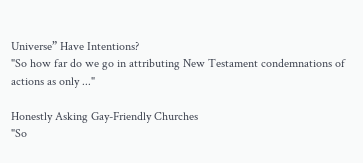Universe” Have Intentions?
"So how far do we go in attributing New Testament condemnations of actions as only ..."

Honestly Asking Gay-Friendly Churches
"So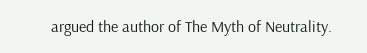argued the author of The Myth of Neutrality.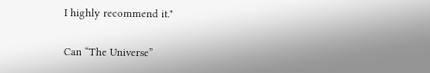I highly recommend it."

Can “The Universe”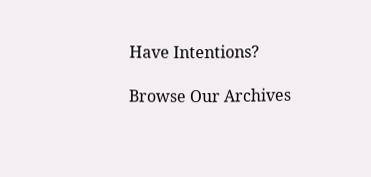Have Intentions?

Browse Our Archives